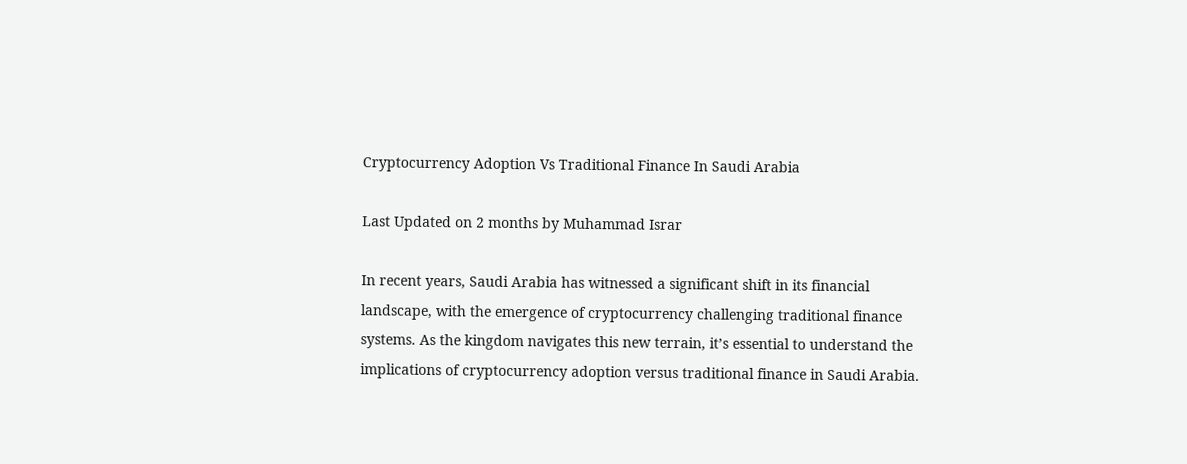Cryptocurrency Adoption Vs Traditional Finance In Saudi Arabia

Last Updated on 2 months by Muhammad Israr

In recent years, Saudi Arabia has witnessed a significant shift in its financial landscape, with the emergence of cryptocurrency challenging traditional finance systems. As the kingdom navigates this new terrain, it’s essential to understand the implications of cryptocurrency adoption versus traditional finance in Saudi Arabia.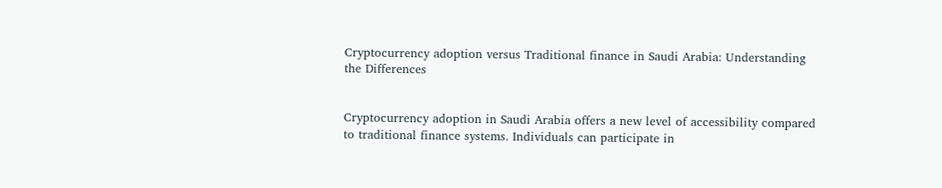Cryptocurrency adoption versus Traditional finance in Saudi Arabia: Understanding the Differences


Cryptocurrency adoption in Saudi Arabia offers a new level of accessibility compared to traditional finance systems. Individuals can participate in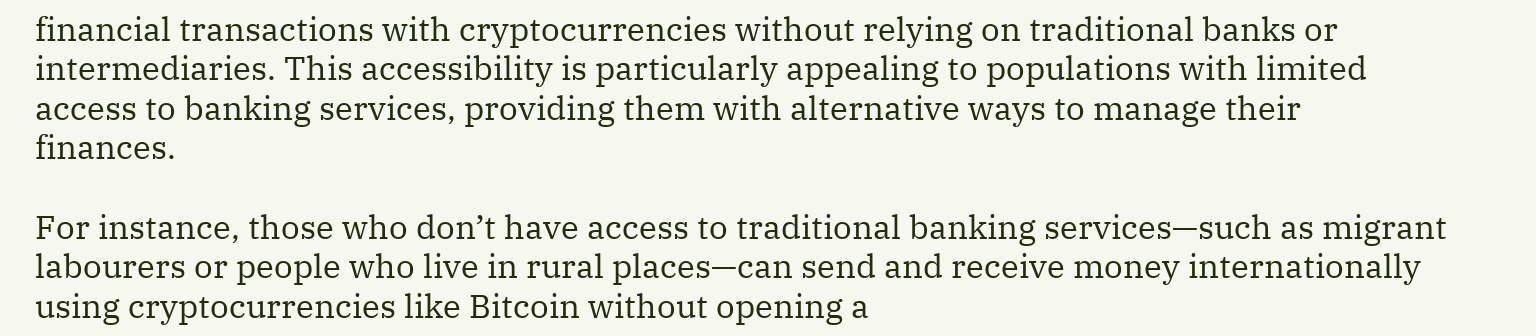financial transactions with cryptocurrencies without relying on traditional banks or intermediaries. This accessibility is particularly appealing to populations with limited access to banking services, providing them with alternative ways to manage their finances.

For instance, those who don’t have access to traditional banking services—such as migrant labourers or people who live in rural places—can send and receive money internationally using cryptocurrencies like Bitcoin without opening a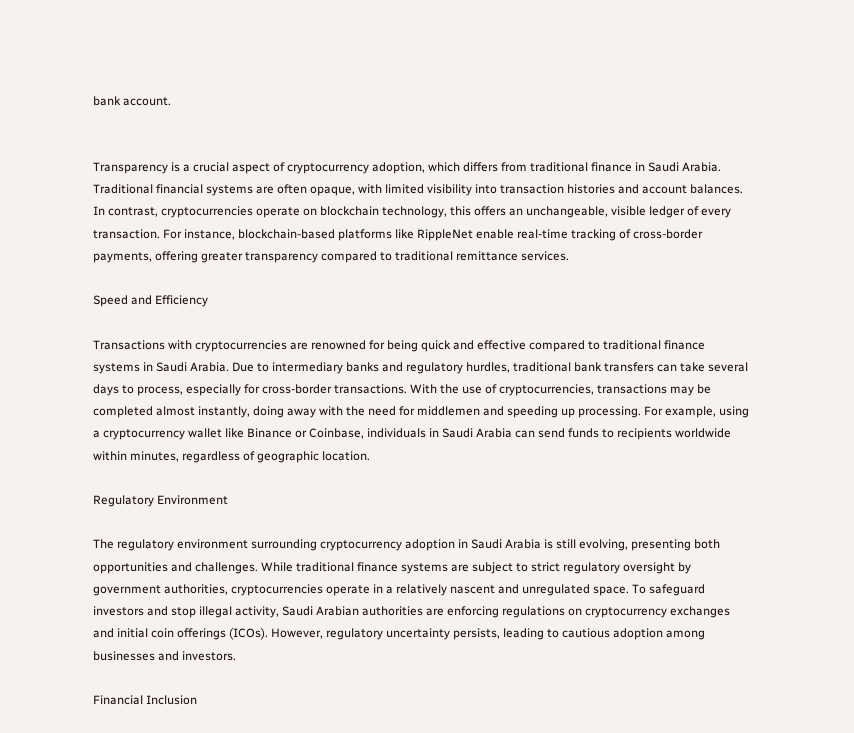bank account.


Transparency is a crucial aspect of cryptocurrency adoption, which differs from traditional finance in Saudi Arabia. Traditional financial systems are often opaque, with limited visibility into transaction histories and account balances. In contrast, cryptocurrencies operate on blockchain technology, this offers an unchangeable, visible ledger of every transaction. For instance, blockchain-based platforms like RippleNet enable real-time tracking of cross-border payments, offering greater transparency compared to traditional remittance services.

Speed and Efficiency

Transactions with cryptocurrencies are renowned for being quick and effective compared to traditional finance systems in Saudi Arabia. Due to intermediary banks and regulatory hurdles, traditional bank transfers can take several days to process, especially for cross-border transactions. With the use of cryptocurrencies, transactions may be completed almost instantly, doing away with the need for middlemen and speeding up processing. For example, using a cryptocurrency wallet like Binance or Coinbase, individuals in Saudi Arabia can send funds to recipients worldwide within minutes, regardless of geographic location.

Regulatory Environment

The regulatory environment surrounding cryptocurrency adoption in Saudi Arabia is still evolving, presenting both opportunities and challenges. While traditional finance systems are subject to strict regulatory oversight by government authorities, cryptocurrencies operate in a relatively nascent and unregulated space. To safeguard investors and stop illegal activity, Saudi Arabian authorities are enforcing regulations on cryptocurrency exchanges and initial coin offerings (ICOs). However, regulatory uncertainty persists, leading to cautious adoption among businesses and investors.

Financial Inclusion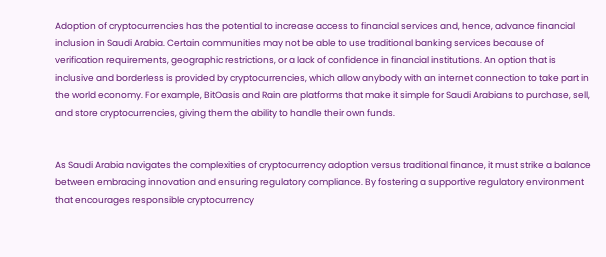Adoption of cryptocurrencies has the potential to increase access to financial services and, hence, advance financial inclusion in Saudi Arabia. Certain communities may not be able to use traditional banking services because of verification requirements, geographic restrictions, or a lack of confidence in financial institutions. An option that is inclusive and borderless is provided by cryptocurrencies, which allow anybody with an internet connection to take part in the world economy. For example, BitOasis and Rain are platforms that make it simple for Saudi Arabians to purchase, sell, and store cryptocurrencies, giving them the ability to handle their own funds.


As Saudi Arabia navigates the complexities of cryptocurrency adoption versus traditional finance, it must strike a balance between embracing innovation and ensuring regulatory compliance. By fostering a supportive regulatory environment that encourages responsible cryptocurrency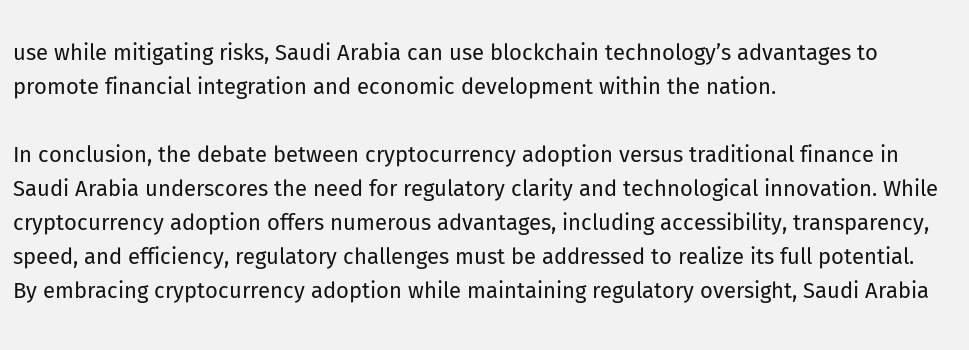use while mitigating risks, Saudi Arabia can use blockchain technology’s advantages to promote financial integration and economic development within the nation.

In conclusion, the debate between cryptocurrency adoption versus traditional finance in Saudi Arabia underscores the need for regulatory clarity and technological innovation. While cryptocurrency adoption offers numerous advantages, including accessibility, transparency, speed, and efficiency, regulatory challenges must be addressed to realize its full potential. By embracing cryptocurrency adoption while maintaining regulatory oversight, Saudi Arabia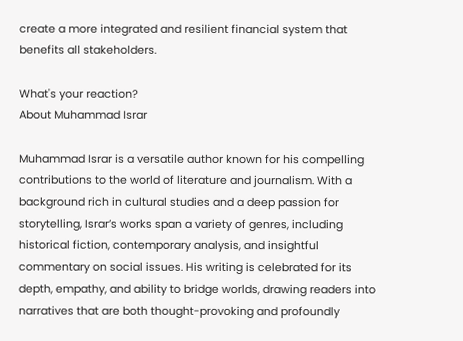create a more integrated and resilient financial system that benefits all stakeholders.

What's your reaction?
About Muhammad Israr

Muhammad Israr is a versatile author known for his compelling contributions to the world of literature and journalism. With a background rich in cultural studies and a deep passion for storytelling, Israr’s works span a variety of genres, including historical fiction, contemporary analysis, and insightful commentary on social issues. His writing is celebrated for its depth, empathy, and ability to bridge worlds, drawing readers into narratives that are both thought-provoking and profoundly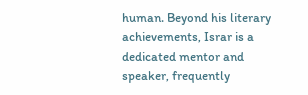human. Beyond his literary achievements, Israr is a dedicated mentor and speaker, frequently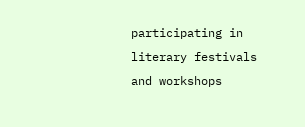participating in literary festivals and workshops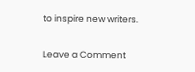to inspire new writers.

Leave a Comment